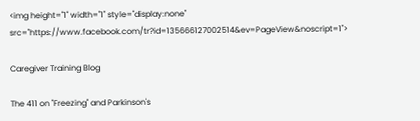<img height="1" width="1" style="display:none" src="https://www.facebook.com/tr?id=135666127002514&ev=PageView&noscript=1">

Caregiver Training Blog

The 411 on "Freezing" and Parkinson's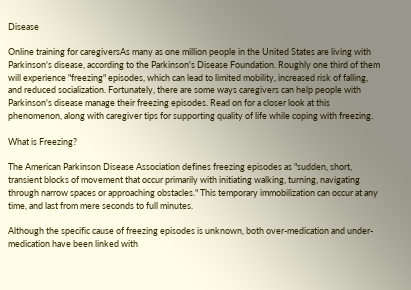Disease

Online training for caregiversAs many as one million people in the United States are living with Parkinson's disease, according to the Parkinson's Disease Foundation. Roughly one third of them will experience "freezing" episodes, which can lead to limited mobility, increased risk of falling, and reduced socialization. Fortunately, there are some ways caregivers can help people with Parkinson's disease manage their freezing episodes. Read on for a closer look at this phenomenon, along with caregiver tips for supporting quality of life while coping with freezing.

What is Freezing?

The American Parkinson Disease Association defines freezing episodes as "sudden, short, transient blocks of movement that occur primarily with initiating walking, turning, navigating through narrow spaces or approaching obstacles." This temporary immobilization can occur at any time, and last from mere seconds to full minutes.

Although the specific cause of freezing episodes is unknown, both over-medication and under-medication have been linked with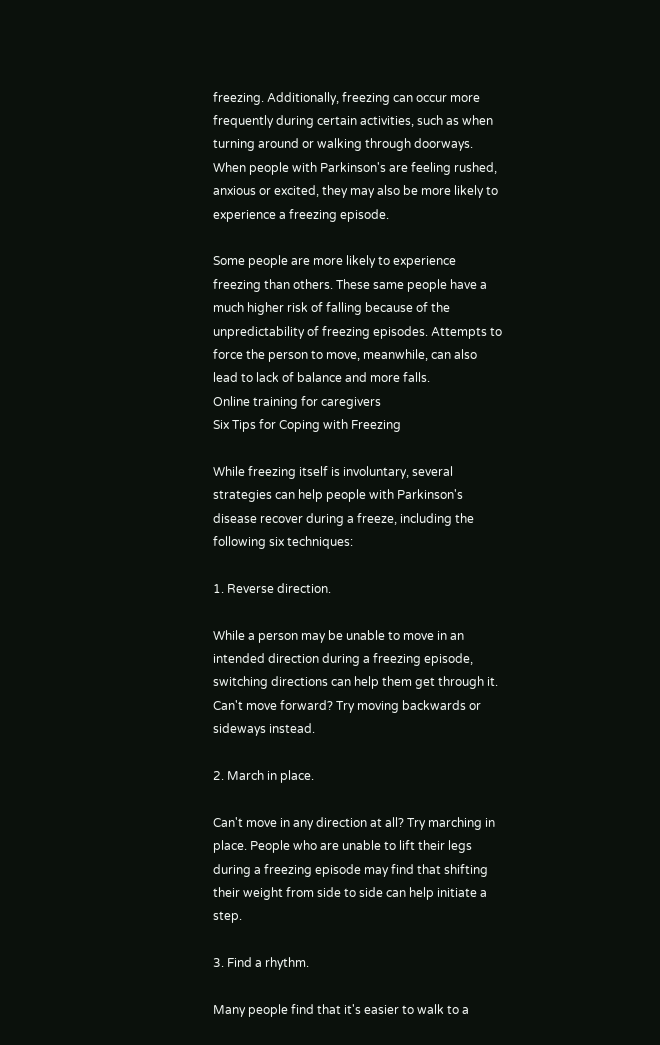freezing. Additionally, freezing can occur more frequently during certain activities, such as when turning around or walking through doorways. When people with Parkinson's are feeling rushed, anxious or excited, they may also be more likely to experience a freezing episode.

Some people are more likely to experience freezing than others. These same people have a much higher risk of falling because of the unpredictability of freezing episodes. Attempts to force the person to move, meanwhile, can also lead to lack of balance and more falls.
Online training for caregivers
Six Tips for Coping with Freezing

While freezing itself is involuntary, several strategies can help people with Parkinson's disease recover during a freeze, including the following six techniques:

1. Reverse direction.

While a person may be unable to move in an intended direction during a freezing episode, switching directions can help them get through it. Can't move forward? Try moving backwards or sideways instead.

2. March in place.

Can't move in any direction at all? Try marching in place. People who are unable to lift their legs during a freezing episode may find that shifting their weight from side to side can help initiate a step.

3. Find a rhythm.

Many people find that it's easier to walk to a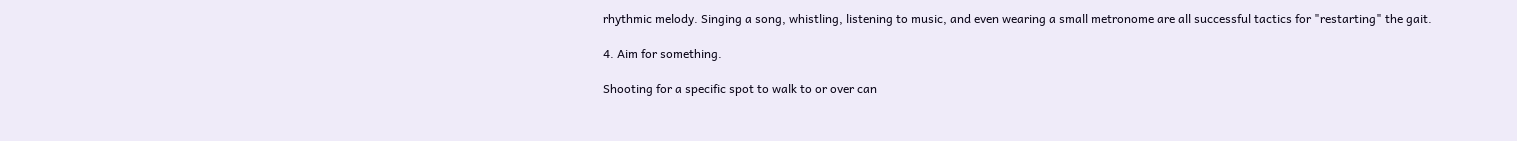rhythmic melody. Singing a song, whistling, listening to music, and even wearing a small metronome are all successful tactics for "restarting" the gait.

4. Aim for something.

Shooting for a specific spot to walk to or over can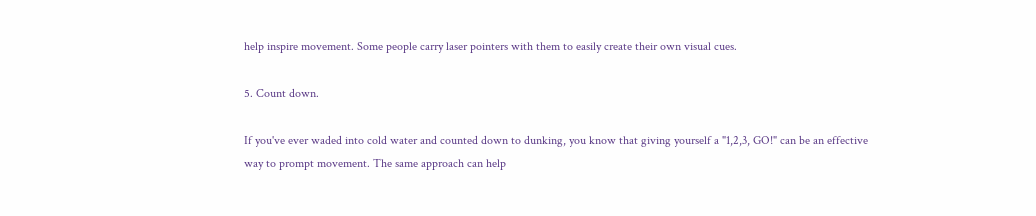help inspire movement. Some people carry laser pointers with them to easily create their own visual cues.

5. Count down.

If you've ever waded into cold water and counted down to dunking, you know that giving yourself a "1,2,3, GO!" can be an effective way to prompt movement. The same approach can help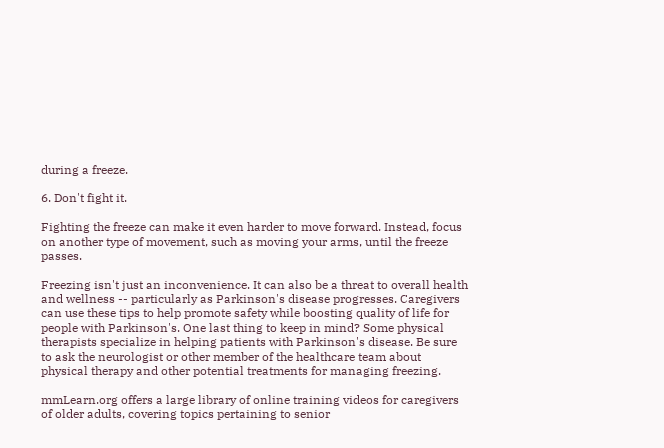during a freeze.

6. Don't fight it.

Fighting the freeze can make it even harder to move forward. Instead, focus on another type of movement, such as moving your arms, until the freeze passes.

Freezing isn't just an inconvenience. It can also be a threat to overall health and wellness -- particularly as Parkinson's disease progresses. Caregivers can use these tips to help promote safety while boosting quality of life for people with Parkinson's. One last thing to keep in mind? Some physical therapists specialize in helping patients with Parkinson's disease. Be sure to ask the neurologist or other member of the healthcare team about physical therapy and other potential treatments for managing freezing.

mmLearn.org offers a large library of online training videos for caregivers of older adults, covering topics pertaining to senior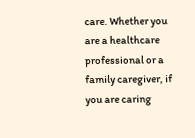care. Whether you are a healthcare professional or a family caregiver, if you are caring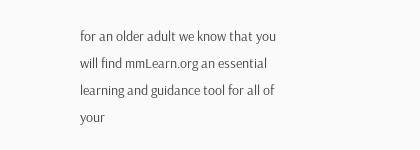for an older adult we know that you will find mmLearn.org an essential learning and guidance tool for all of your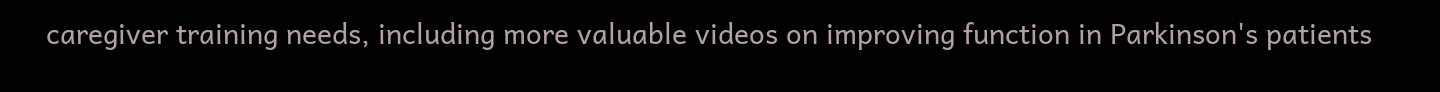caregiver training needs, including more valuable videos on improving function in Parkinson's patients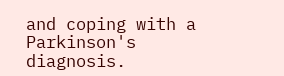and coping with a Parkinson's diagnosis.